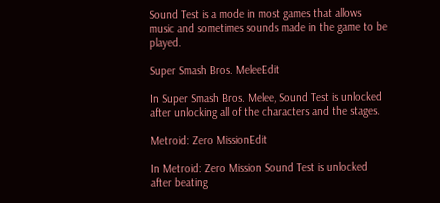Sound Test is a mode in most games that allows music and sometimes sounds made in the game to be played.

Super Smash Bros. MeleeEdit

In Super Smash Bros. Melee, Sound Test is unlocked after unlocking all of the characters and the stages.

Metroid: Zero MissionEdit

In Metroid: Zero Mission Sound Test is unlocked after beating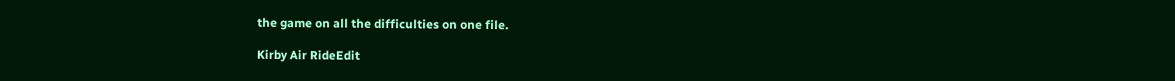the game on all the difficulties on one file.

Kirby Air RideEdit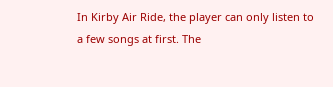In Kirby Air Ride, the player can only listen to a few songs at first. The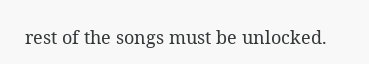rest of the songs must be unlocked.